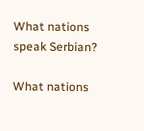What nations speak Serbian?

What nations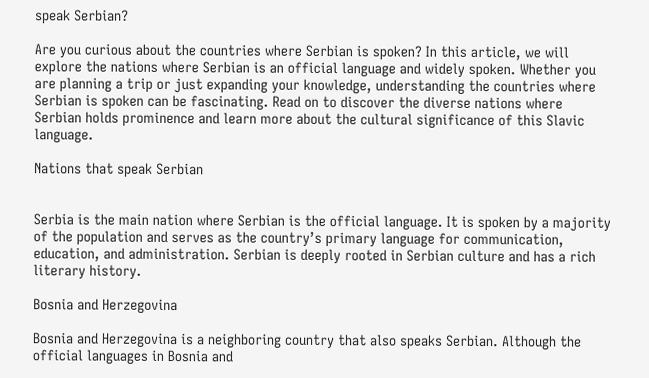speak Serbian?

Are you curious about the countries where Serbian is spoken? In this article, we will explore the nations where Serbian is an official language and widely spoken. Whether you are planning a trip or just expanding your knowledge, understanding the countries where Serbian is spoken can be fascinating. Read on to discover the diverse nations where Serbian holds prominence and learn more about the cultural significance of this Slavic language.

Nations that speak Serbian


Serbia is the main nation where Serbian is the official language. It is spoken by a majority of the population and serves as the country’s primary language for communication, education, and administration. Serbian is deeply rooted in Serbian culture and has a rich literary history.

Bosnia and Herzegovina

Bosnia and Herzegovina is a neighboring country that also speaks Serbian. Although the official languages in Bosnia and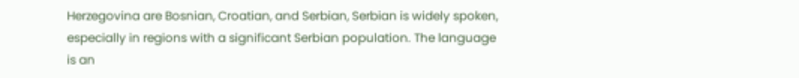Herzegovina are Bosnian, Croatian, and Serbian, Serbian is widely spoken, especially in regions with a significant Serbian population. The language is an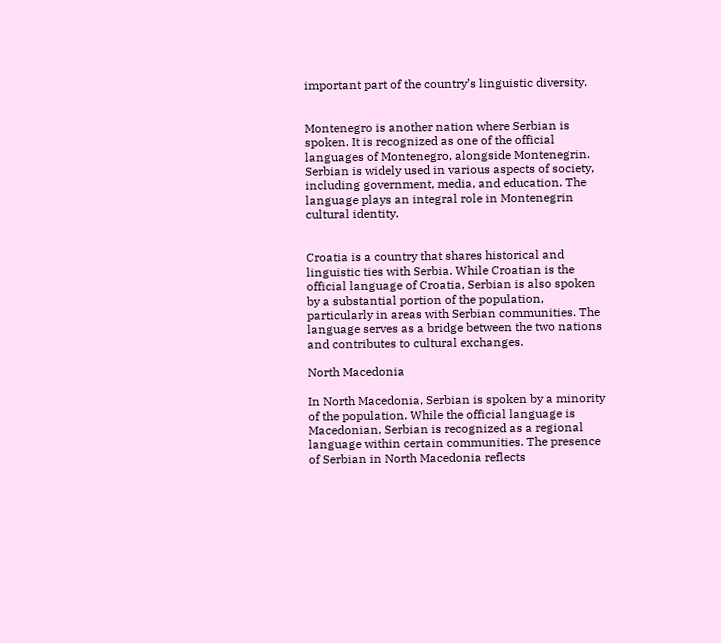important part of the country’s linguistic diversity.


Montenegro is another nation where Serbian is spoken. It is recognized as one of the official languages of Montenegro, alongside Montenegrin. Serbian is widely used in various aspects of society, including government, media, and education. The language plays an integral role in Montenegrin cultural identity.


Croatia is a country that shares historical and linguistic ties with Serbia. While Croatian is the official language of Croatia, Serbian is also spoken by a substantial portion of the population, particularly in areas with Serbian communities. The language serves as a bridge between the two nations and contributes to cultural exchanges.

North Macedonia

In North Macedonia, Serbian is spoken by a minority of the population. While the official language is Macedonian, Serbian is recognized as a regional language within certain communities. The presence of Serbian in North Macedonia reflects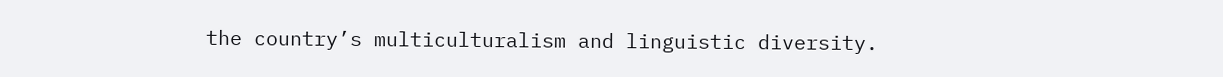the country’s multiculturalism and linguistic diversity.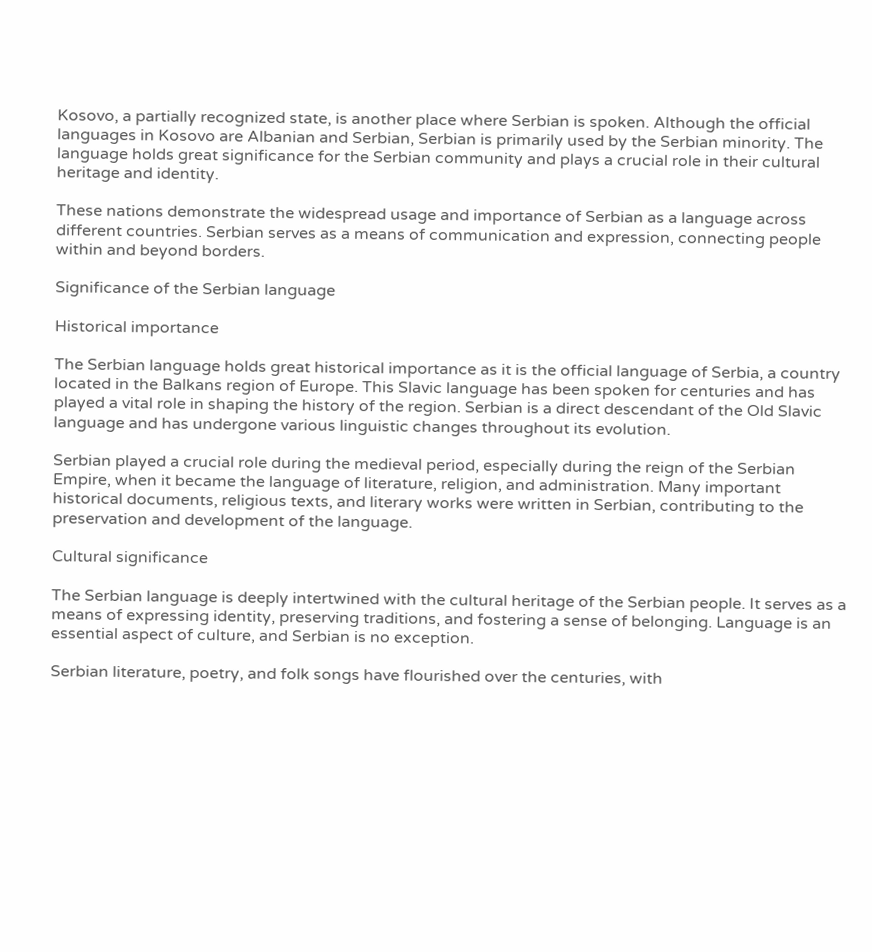Kosovo, a partially recognized state, is another place where Serbian is spoken. Although the official languages in Kosovo are Albanian and Serbian, Serbian is primarily used by the Serbian minority. The language holds great significance for the Serbian community and plays a crucial role in their cultural heritage and identity.

These nations demonstrate the widespread usage and importance of Serbian as a language across different countries. Serbian serves as a means of communication and expression, connecting people within and beyond borders.

Significance of the Serbian language

Historical importance

The Serbian language holds great historical importance as it is the official language of Serbia, a country located in the Balkans region of Europe. This Slavic language has been spoken for centuries and has played a vital role in shaping the history of the region. Serbian is a direct descendant of the Old Slavic language and has undergone various linguistic changes throughout its evolution.

Serbian played a crucial role during the medieval period, especially during the reign of the Serbian Empire, when it became the language of literature, religion, and administration. Many important historical documents, religious texts, and literary works were written in Serbian, contributing to the preservation and development of the language.

Cultural significance

The Serbian language is deeply intertwined with the cultural heritage of the Serbian people. It serves as a means of expressing identity, preserving traditions, and fostering a sense of belonging. Language is an essential aspect of culture, and Serbian is no exception.

Serbian literature, poetry, and folk songs have flourished over the centuries, with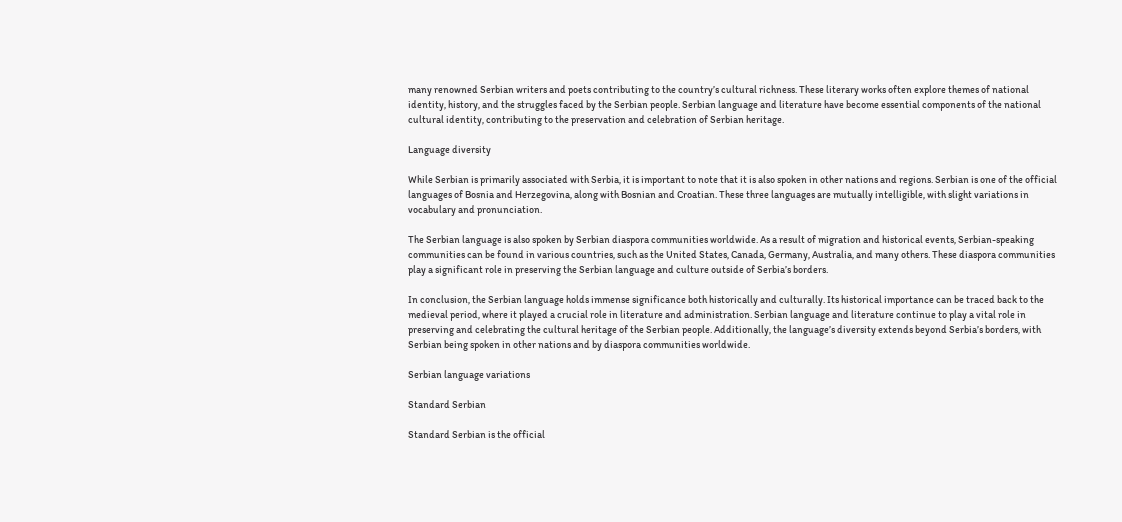many renowned Serbian writers and poets contributing to the country’s cultural richness. These literary works often explore themes of national identity, history, and the struggles faced by the Serbian people. Serbian language and literature have become essential components of the national cultural identity, contributing to the preservation and celebration of Serbian heritage.

Language diversity

While Serbian is primarily associated with Serbia, it is important to note that it is also spoken in other nations and regions. Serbian is one of the official languages of Bosnia and Herzegovina, along with Bosnian and Croatian. These three languages are mutually intelligible, with slight variations in vocabulary and pronunciation.

The Serbian language is also spoken by Serbian diaspora communities worldwide. As a result of migration and historical events, Serbian-speaking communities can be found in various countries, such as the United States, Canada, Germany, Australia, and many others. These diaspora communities play a significant role in preserving the Serbian language and culture outside of Serbia’s borders.

In conclusion, the Serbian language holds immense significance both historically and culturally. Its historical importance can be traced back to the medieval period, where it played a crucial role in literature and administration. Serbian language and literature continue to play a vital role in preserving and celebrating the cultural heritage of the Serbian people. Additionally, the language’s diversity extends beyond Serbia’s borders, with Serbian being spoken in other nations and by diaspora communities worldwide.

Serbian language variations

Standard Serbian

Standard Serbian is the official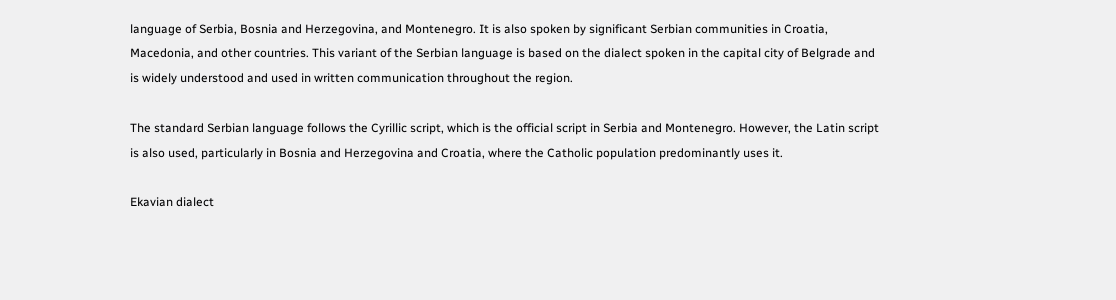language of Serbia, Bosnia and Herzegovina, and Montenegro. It is also spoken by significant Serbian communities in Croatia, Macedonia, and other countries. This variant of the Serbian language is based on the dialect spoken in the capital city of Belgrade and is widely understood and used in written communication throughout the region.

The standard Serbian language follows the Cyrillic script, which is the official script in Serbia and Montenegro. However, the Latin script is also used, particularly in Bosnia and Herzegovina and Croatia, where the Catholic population predominantly uses it.

Ekavian dialect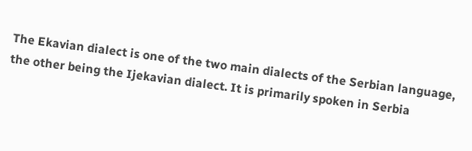The Ekavian dialect is one of the two main dialects of the Serbian language, the other being the Ijekavian dialect. It is primarily spoken in Serbia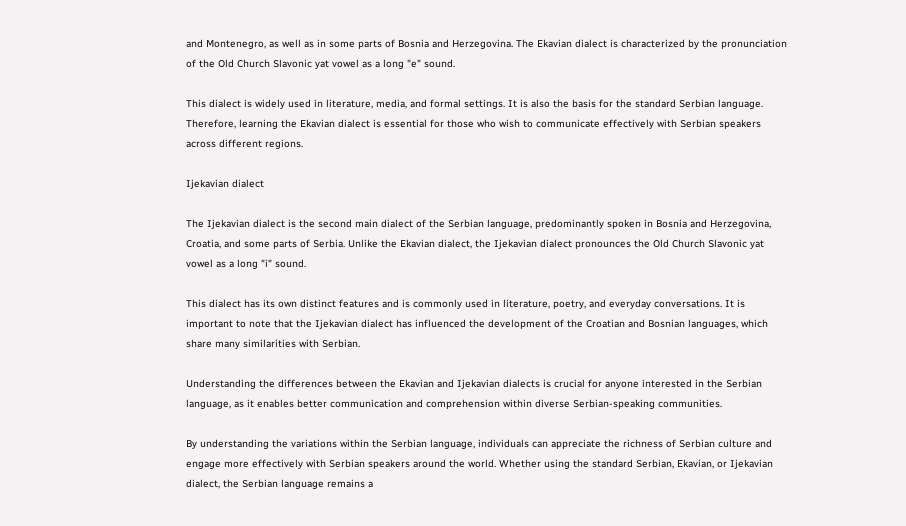and Montenegro, as well as in some parts of Bosnia and Herzegovina. The Ekavian dialect is characterized by the pronunciation of the Old Church Slavonic yat vowel as a long "e" sound.

This dialect is widely used in literature, media, and formal settings. It is also the basis for the standard Serbian language. Therefore, learning the Ekavian dialect is essential for those who wish to communicate effectively with Serbian speakers across different regions.

Ijekavian dialect

The Ijekavian dialect is the second main dialect of the Serbian language, predominantly spoken in Bosnia and Herzegovina, Croatia, and some parts of Serbia. Unlike the Ekavian dialect, the Ijekavian dialect pronounces the Old Church Slavonic yat vowel as a long "i" sound.

This dialect has its own distinct features and is commonly used in literature, poetry, and everyday conversations. It is important to note that the Ijekavian dialect has influenced the development of the Croatian and Bosnian languages, which share many similarities with Serbian.

Understanding the differences between the Ekavian and Ijekavian dialects is crucial for anyone interested in the Serbian language, as it enables better communication and comprehension within diverse Serbian-speaking communities.

By understanding the variations within the Serbian language, individuals can appreciate the richness of Serbian culture and engage more effectively with Serbian speakers around the world. Whether using the standard Serbian, Ekavian, or Ijekavian dialect, the Serbian language remains a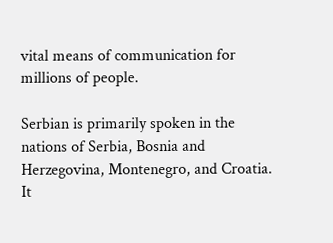vital means of communication for millions of people.

Serbian is primarily spoken in the nations of Serbia, Bosnia and Herzegovina, Montenegro, and Croatia. It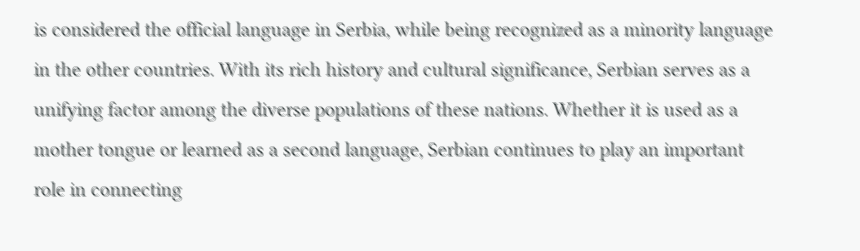is considered the official language in Serbia, while being recognized as a minority language in the other countries. With its rich history and cultural significance, Serbian serves as a unifying factor among the diverse populations of these nations. Whether it is used as a mother tongue or learned as a second language, Serbian continues to play an important role in connecting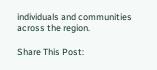individuals and communities across the region.

Share This Post: